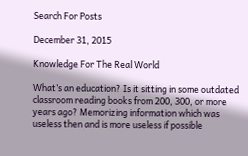Search For Posts

December 31, 2015

Knowledge For The Real World

What’s an education? Is it sitting in some outdated classroom reading books from 200, 300, or more years ago? Memorizing information which was useless then and is more useless if possible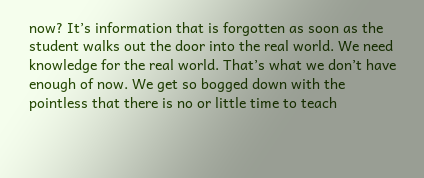now? It’s information that is forgotten as soon as the student walks out the door into the real world. We need knowledge for the real world. That’s what we don’t have enough of now. We get so bogged down with the pointless that there is no or little time to teach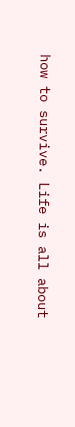how to survive. Life is all about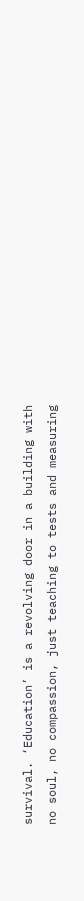survival. ‘Education’ is a revolving door in a building with no soul, no compassion, just teaching to tests and measuring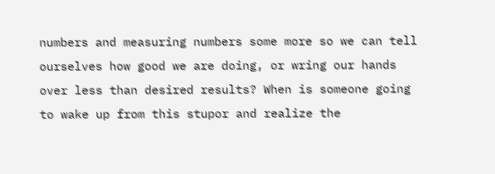numbers and measuring numbers some more so we can tell ourselves how good we are doing, or wring our hands over less than desired results? When is someone going to wake up from this stupor and realize the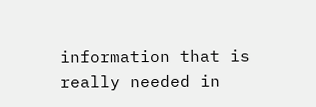information that is really needed in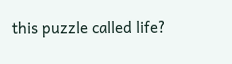this puzzle called life?